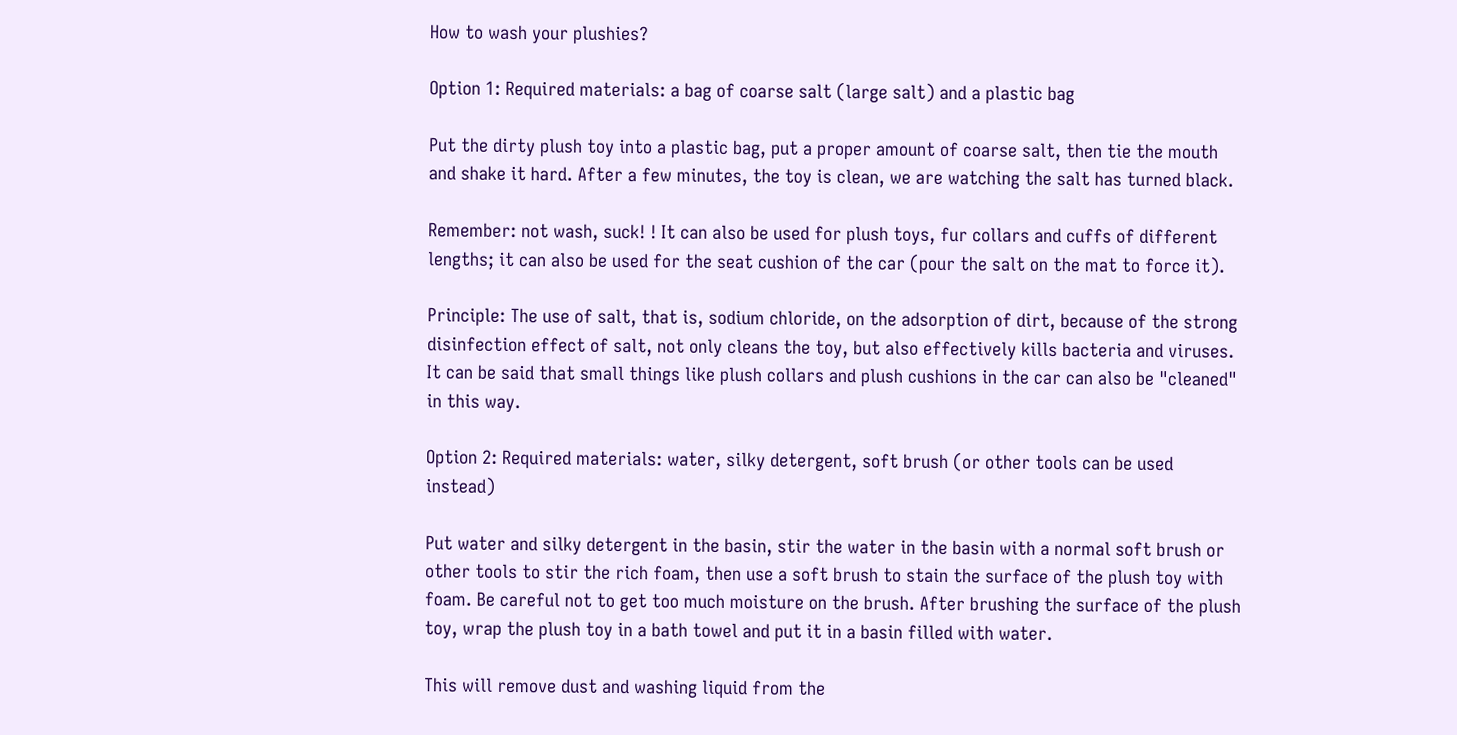How to wash your plushies?

Option 1: Required materials: a bag of coarse salt (large salt) and a plastic bag

Put the dirty plush toy into a plastic bag, put a proper amount of coarse salt, then tie the mouth and shake it hard. After a few minutes, the toy is clean, we are watching the salt has turned black.

Remember: not wash, suck! ! It can also be used for plush toys, fur collars and cuffs of different lengths; it can also be used for the seat cushion of the car (pour the salt on the mat to force it).

Principle: The use of salt, that is, sodium chloride, on the adsorption of dirt, because of the strong disinfection effect of salt, not only cleans the toy, but also effectively kills bacteria and viruses. It can be said that small things like plush collars and plush cushions in the car can also be "cleaned" in this way.

Option 2: Required materials: water, silky detergent, soft brush (or other tools can be used instead)

Put water and silky detergent in the basin, stir the water in the basin with a normal soft brush or other tools to stir the rich foam, then use a soft brush to stain the surface of the plush toy with foam. Be careful not to get too much moisture on the brush. After brushing the surface of the plush toy, wrap the plush toy in a bath towel and put it in a basin filled with water.

This will remove dust and washing liquid from the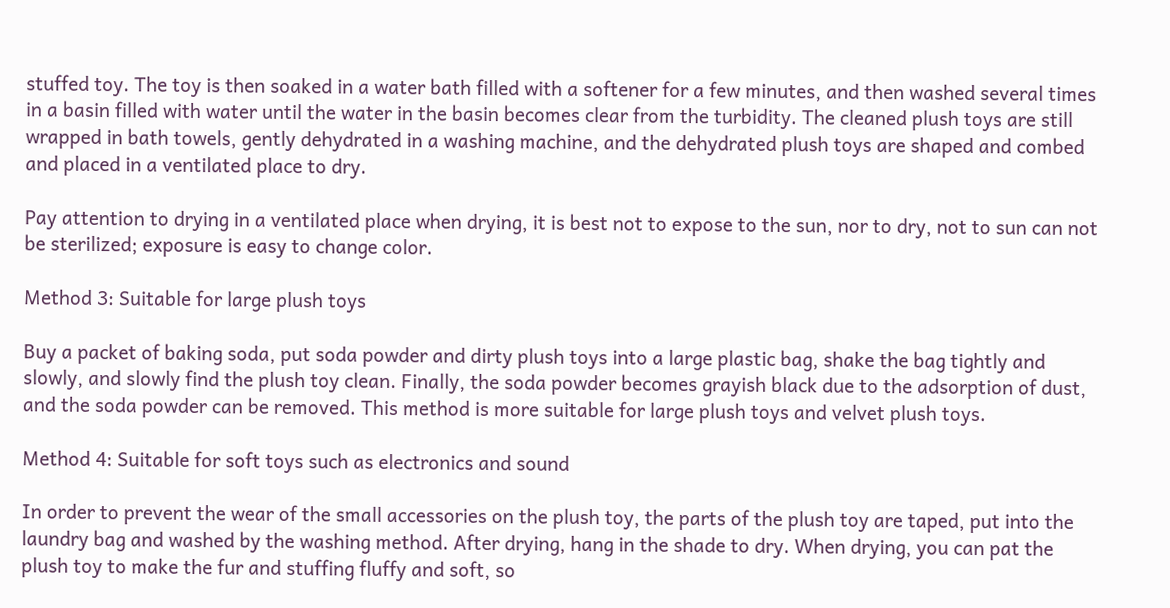stuffed toy. The toy is then soaked in a water bath filled with a softener for a few minutes, and then washed several times in a basin filled with water until the water in the basin becomes clear from the turbidity. The cleaned plush toys are still wrapped in bath towels, gently dehydrated in a washing machine, and the dehydrated plush toys are shaped and combed and placed in a ventilated place to dry.

Pay attention to drying in a ventilated place when drying, it is best not to expose to the sun, nor to dry, not to sun can not be sterilized; exposure is easy to change color.

Method 3: Suitable for large plush toys

Buy a packet of baking soda, put soda powder and dirty plush toys into a large plastic bag, shake the bag tightly and slowly, and slowly find the plush toy clean. Finally, the soda powder becomes grayish black due to the adsorption of dust, and the soda powder can be removed. This method is more suitable for large plush toys and velvet plush toys.

Method 4: Suitable for soft toys such as electronics and sound

In order to prevent the wear of the small accessories on the plush toy, the parts of the plush toy are taped, put into the laundry bag and washed by the washing method. After drying, hang in the shade to dry. When drying, you can pat the plush toy to make the fur and stuffing fluffy and soft, so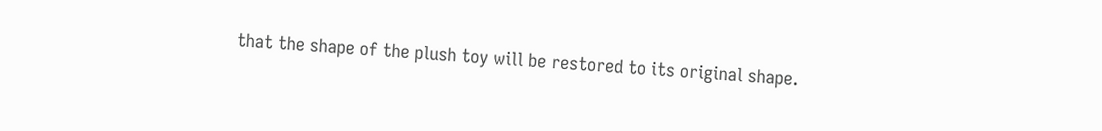that the shape of the plush toy will be restored to its original shape.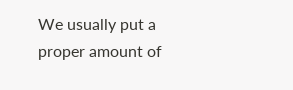We usually put a proper amount of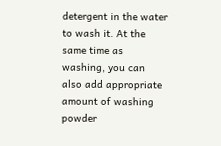detergent in the water to wash it. At the same time as washing, you can also add appropriate amount of washing powder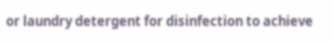or laundry detergent for disinfection to achieve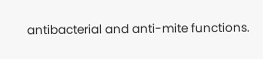antibacterial and anti-mite functions.